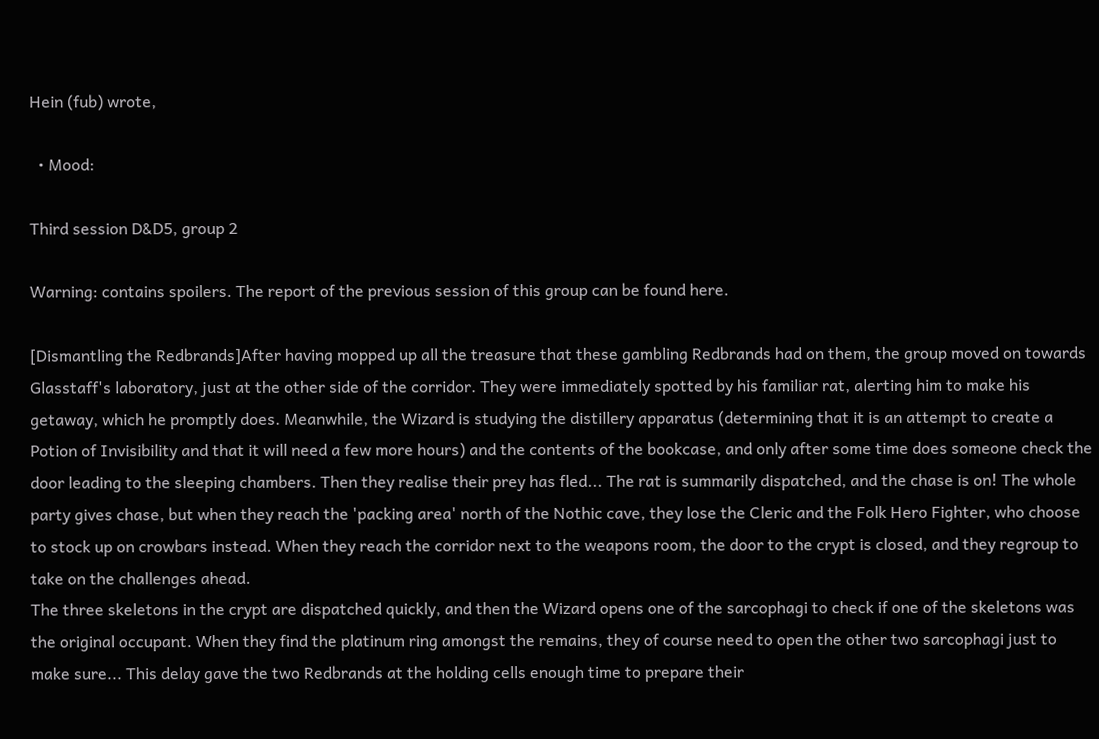Hein (fub) wrote,

  • Mood:

Third session D&D5, group 2

Warning: contains spoilers. The report of the previous session of this group can be found here.

[Dismantling the Redbrands]After having mopped up all the treasure that these gambling Redbrands had on them, the group moved on towards Glasstaff's laboratory, just at the other side of the corridor. They were immediately spotted by his familiar rat, alerting him to make his getaway, which he promptly does. Meanwhile, the Wizard is studying the distillery apparatus (determining that it is an attempt to create a Potion of Invisibility and that it will need a few more hours) and the contents of the bookcase, and only after some time does someone check the door leading to the sleeping chambers. Then they realise their prey has fled... The rat is summarily dispatched, and the chase is on! The whole party gives chase, but when they reach the 'packing area' north of the Nothic cave, they lose the Cleric and the Folk Hero Fighter, who choose to stock up on crowbars instead. When they reach the corridor next to the weapons room, the door to the crypt is closed, and they regroup to take on the challenges ahead.
The three skeletons in the crypt are dispatched quickly, and then the Wizard opens one of the sarcophagi to check if one of the skeletons was the original occupant. When they find the platinum ring amongst the remains, they of course need to open the other two sarcophagi just to make sure... This delay gave the two Redbrands at the holding cells enough time to prepare their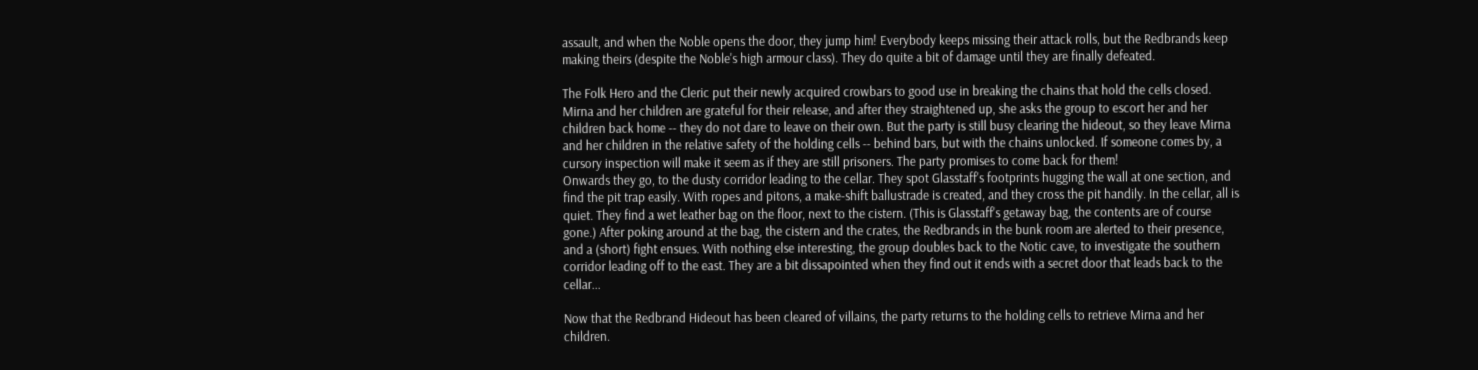assault, and when the Noble opens the door, they jump him! Everybody keeps missing their attack rolls, but the Redbrands keep making theirs (despite the Noble's high armour class). They do quite a bit of damage until they are finally defeated.

The Folk Hero and the Cleric put their newly acquired crowbars to good use in breaking the chains that hold the cells closed. Mirna and her children are grateful for their release, and after they straightened up, she asks the group to escort her and her children back home -- they do not dare to leave on their own. But the party is still busy clearing the hideout, so they leave Mirna and her children in the relative safety of the holding cells -- behind bars, but with the chains unlocked. If someone comes by, a cursory inspection will make it seem as if they are still prisoners. The party promises to come back for them!
Onwards they go, to the dusty corridor leading to the cellar. They spot Glasstaff's footprints hugging the wall at one section, and find the pit trap easily. With ropes and pitons, a make-shift ballustrade is created, and they cross the pit handily. In the cellar, all is quiet. They find a wet leather bag on the floor, next to the cistern. (This is Glasstaff's getaway bag, the contents are of course gone.) After poking around at the bag, the cistern and the crates, the Redbrands in the bunk room are alerted to their presence, and a (short) fight ensues. With nothing else interesting, the group doubles back to the Notic cave, to investigate the southern corridor leading off to the east. They are a bit dissapointed when they find out it ends with a secret door that leads back to the cellar...

Now that the Redbrand Hideout has been cleared of villains, the party returns to the holding cells to retrieve Mirna and her children.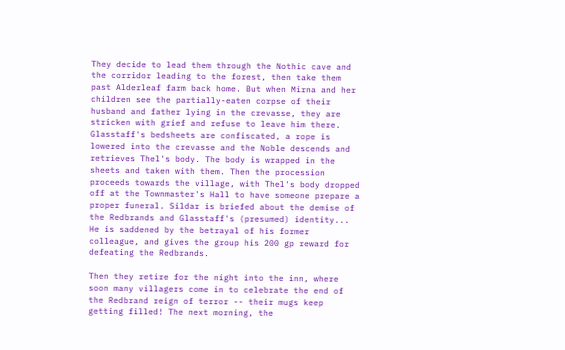They decide to lead them through the Nothic cave and the corridor leading to the forest, then take them past Alderleaf farm back home. But when Mirna and her children see the partially-eaten corpse of their husband and father lying in the crevasse, they are stricken with grief and refuse to leave him there. Glasstaff's bedsheets are confiscated, a rope is lowered into the crevasse and the Noble descends and retrieves Thel's body. The body is wrapped in the sheets and taken with them. Then the procession proceeds towards the village, with Thel's body dropped off at the Townmaster's Hall to have someone prepare a proper funeral. Sildar is briefed about the demise of the Redbrands and Glasstaff's (presumed) identity... He is saddened by the betrayal of his former colleague, and gives the group his 200 gp reward for defeating the Redbrands.

Then they retire for the night into the inn, where soon many villagers come in to celebrate the end of the Redbrand reign of terror -- their mugs keep getting filled! The next morning, the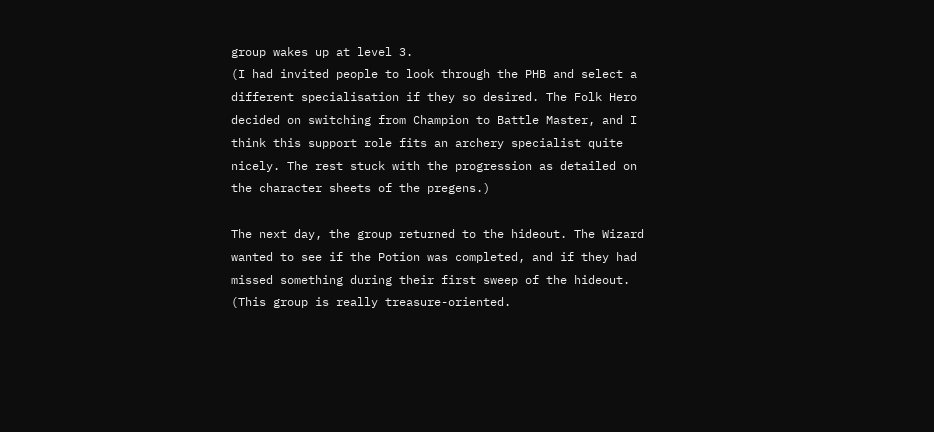group wakes up at level 3.
(I had invited people to look through the PHB and select a different specialisation if they so desired. The Folk Hero decided on switching from Champion to Battle Master, and I think this support role fits an archery specialist quite nicely. The rest stuck with the progression as detailed on the character sheets of the pregens.)

The next day, the group returned to the hideout. The Wizard wanted to see if the Potion was completed, and if they had missed something during their first sweep of the hideout. (This group is really treasure-oriented.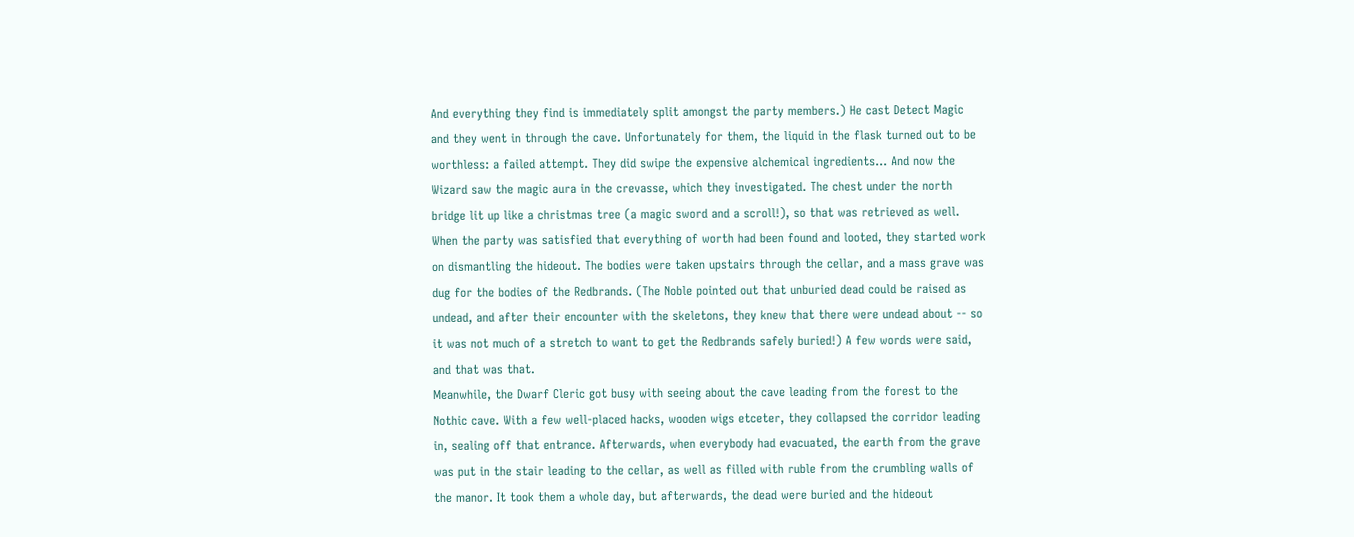And everything they find is immediately split amongst the party members.) He cast Detect Magic and they went in through the cave. Unfortunately for them, the liquid in the flask turned out to be worthless: a failed attempt. They did swipe the expensive alchemical ingredients... And now the Wizard saw the magic aura in the crevasse, which they investigated. The chest under the north bridge lit up like a christmas tree (a magic sword and a scroll!), so that was retrieved as well.
When the party was satisfied that everything of worth had been found and looted, they started work on dismantling the hideout. The bodies were taken upstairs through the cellar, and a mass grave was dug for the bodies of the Redbrands. (The Noble pointed out that unburied dead could be raised as undead, and after their encounter with the skeletons, they knew that there were undead about -- so it was not much of a stretch to want to get the Redbrands safely buried!) A few words were said, and that was that.
Meanwhile, the Dwarf Cleric got busy with seeing about the cave leading from the forest to the Nothic cave. With a few well-placed hacks, wooden wigs etceter, they collapsed the corridor leading in, sealing off that entrance. Afterwards, when everybody had evacuated, the earth from the grave was put in the stair leading to the cellar, as well as filled with ruble from the crumbling walls of the manor. It took them a whole day, but afterwards, the dead were buried and the hideout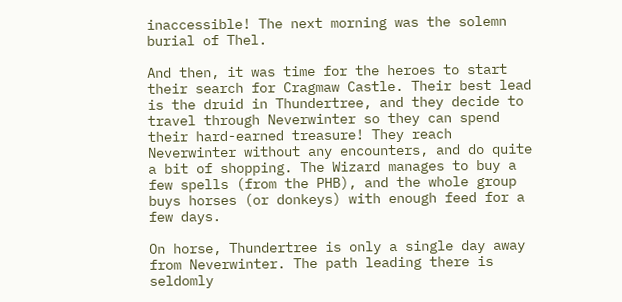inaccessible! The next morning was the solemn burial of Thel.

And then, it was time for the heroes to start their search for Cragmaw Castle. Their best lead is the druid in Thundertree, and they decide to travel through Neverwinter so they can spend their hard-earned treasure! They reach Neverwinter without any encounters, and do quite a bit of shopping. The Wizard manages to buy a few spells (from the PHB), and the whole group buys horses (or donkeys) with enough feed for a few days.

On horse, Thundertree is only a single day away from Neverwinter. The path leading there is seldomly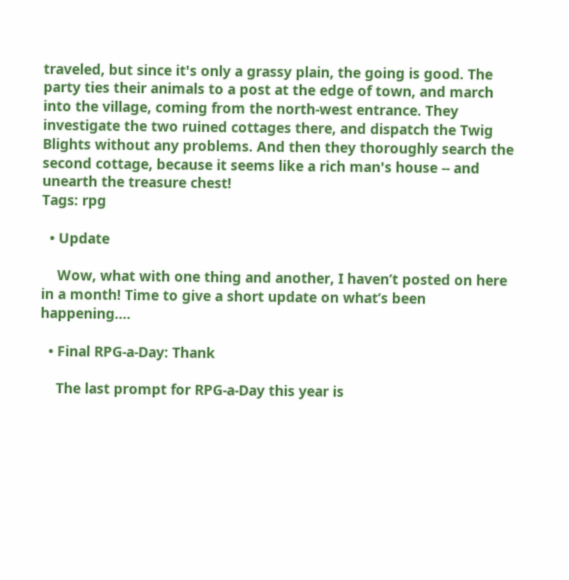traveled, but since it's only a grassy plain, the going is good. The party ties their animals to a post at the edge of town, and march into the village, coming from the north-west entrance. They investigate the two ruined cottages there, and dispatch the Twig Blights without any problems. And then they thoroughly search the second cottage, because it seems like a rich man's house -- and unearth the treasure chest!
Tags: rpg

  • Update

    Wow, what with one thing and another, I haven’t posted on here in a month! Time to give a short update on what’s been happening.…

  • Final RPG-a-Day: Thank

    The last prompt for RPG-a-Day this year is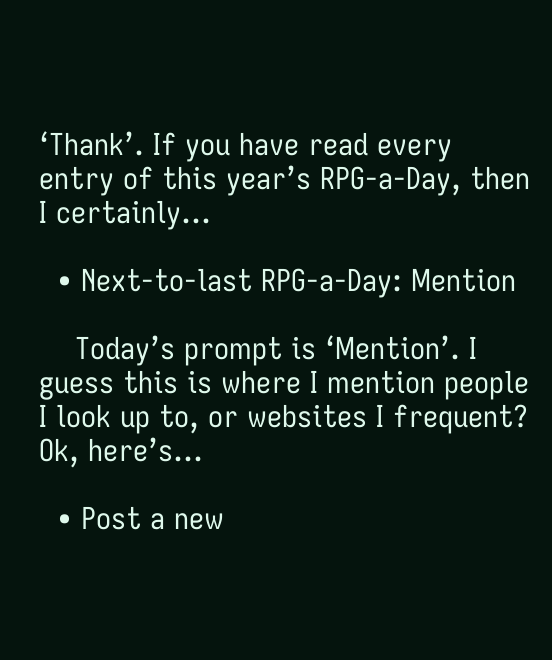‘Thank’. If you have read every entry of this year’s RPG-a-Day, then I certainly…

  • Next-to-last RPG-a-Day: Mention

    Today’s prompt is ‘Mention’. I guess this is where I mention people I look up to, or websites I frequent? Ok, here’s…

  • Post a new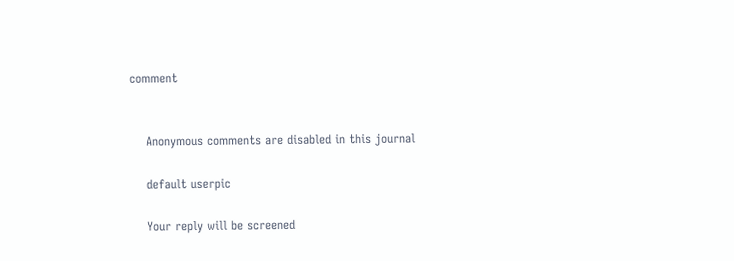comment


    Anonymous comments are disabled in this journal

    default userpic

    Your reply will be screened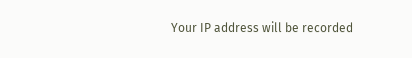Your IP address will be recorded